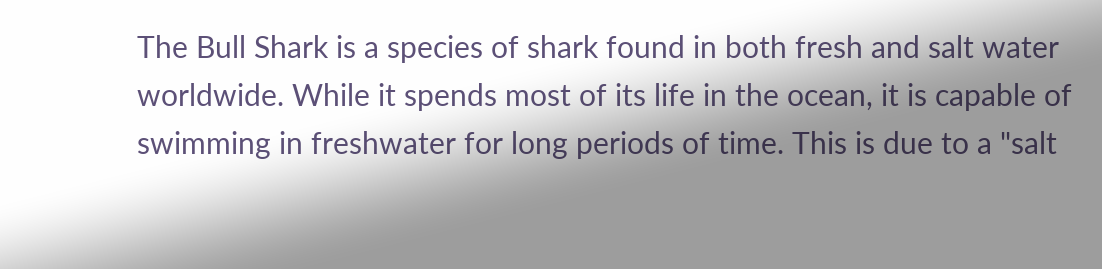The Bull Shark is a species of shark found in both fresh and salt water worldwide. While it spends most of its life in the ocean, it is capable of swimming in freshwater for long periods of time. This is due to a "salt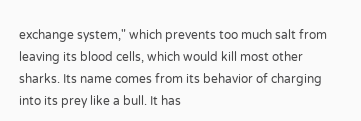exchange system," which prevents too much salt from leaving its blood cells, which would kill most other sharks. Its name comes from its behavior of charging into its prey like a bull. It has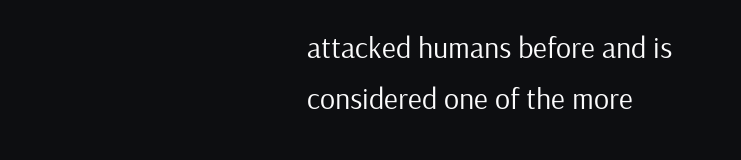attacked humans before and is considered one of the more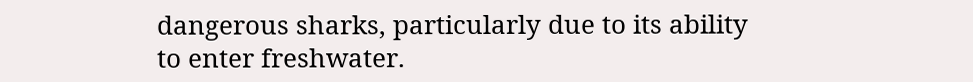dangerous sharks, particularly due to its ability to enter freshwater.